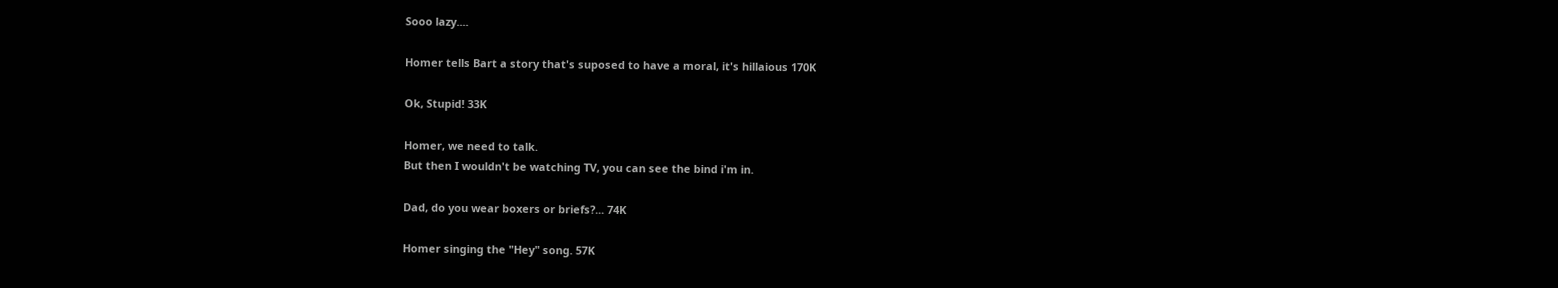Sooo lazy....

Homer tells Bart a story that's suposed to have a moral, it's hillaious 170K

Ok, Stupid! 33K

Homer, we need to talk.
But then I wouldn't be watching TV, you can see the bind i'm in.

Dad, do you wear boxers or briefs?... 74K

Homer singing the "Hey" song. 57K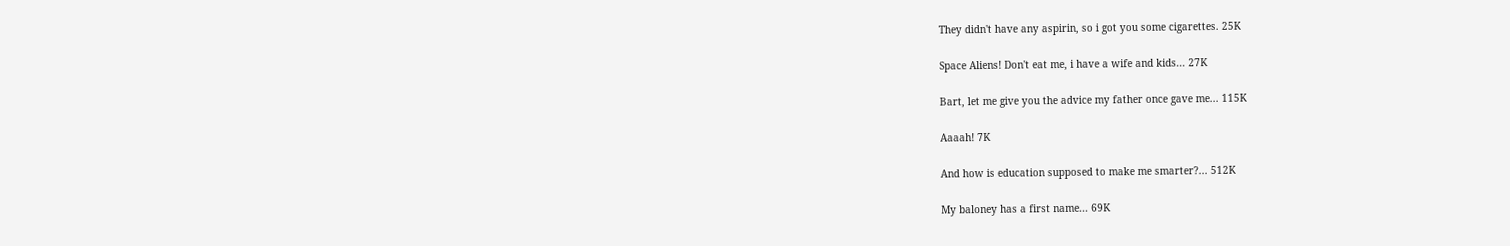They didn't have any aspirin, so i got you some cigarettes. 25K

Space Aliens! Don't eat me, i have a wife and kids... 27K

Bart, let me give you the advice my father once gave me... 115K

Aaaah! 7K

And how is education supposed to make me smarter?... 512K

My baloney has a first name... 69K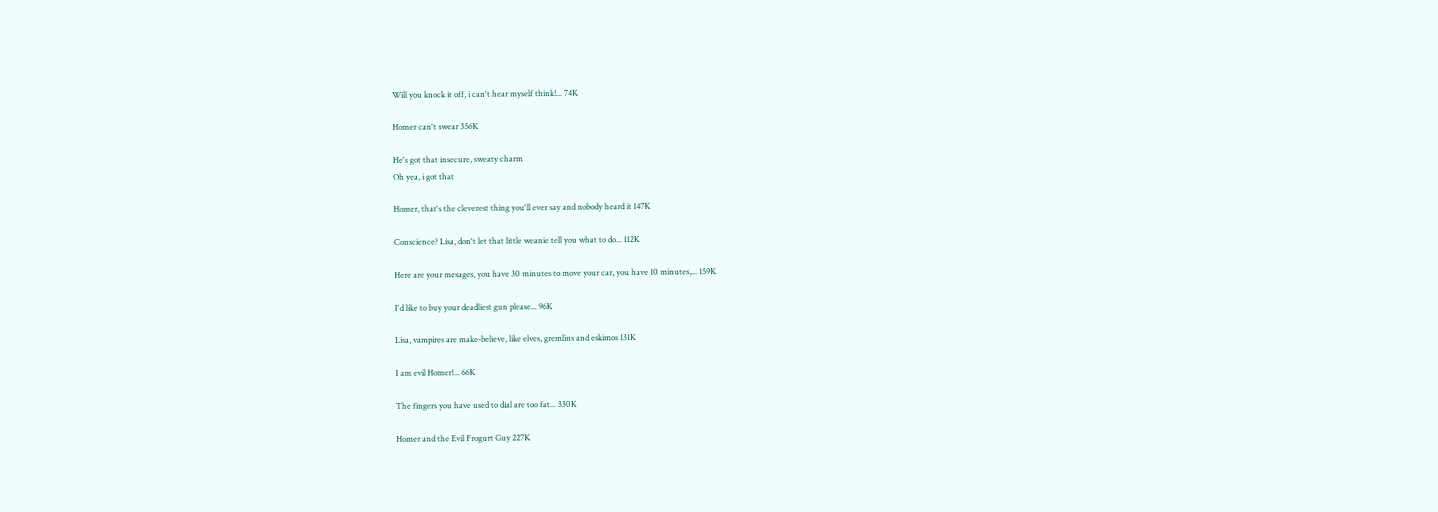Will you knock it off, i can't hear myself think!... 74K

Homer can't swear 356K

He's got that insecure, sweaty charm
Oh yea, i got that

Homer, that's the cleverest thing you'll ever say and nobody heard it 147K

Conscience? Lisa, don't let that little weanie tell you what to do... 112K

Here are your mesages, you have 30 minutes to move your car, you have 10 minutes,... 159K

I'd like to buy your deadliest gun please... 96K

Lisa, vampires are make-believe, like elves, gremlins and eskimos 131K

I am evil Homer!... 66K

The fingers you have used to dial are too fat... 330K

Homer and the Evil Frogurt Guy 227K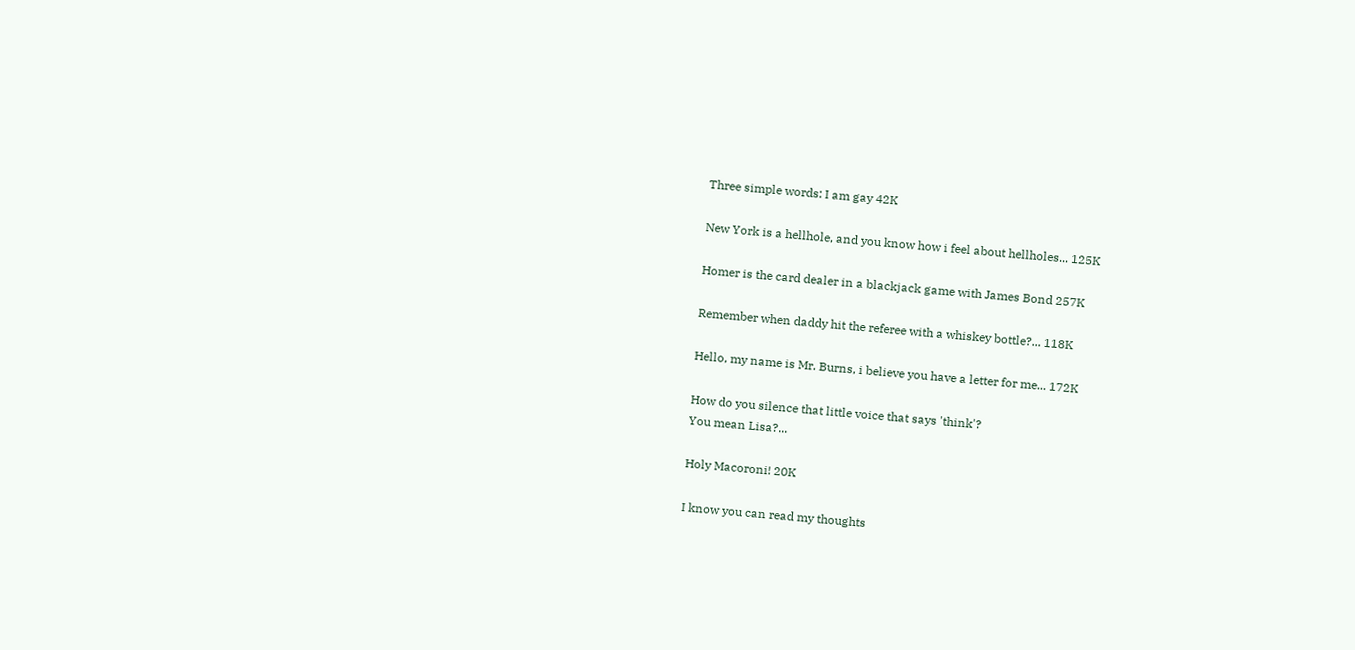Three simple words: I am gay 42K

New York is a hellhole, and you know how i feel about hellholes... 125K

Homer is the card dealer in a blackjack game with James Bond 257K

Remember when daddy hit the referee with a whiskey bottle?... 118K

Hello, my name is Mr. Burns, i believe you have a letter for me... 172K

How do you silence that little voice that says 'think'?
You mean Lisa?...

Holy Macoroni! 20K

I know you can read my thoughts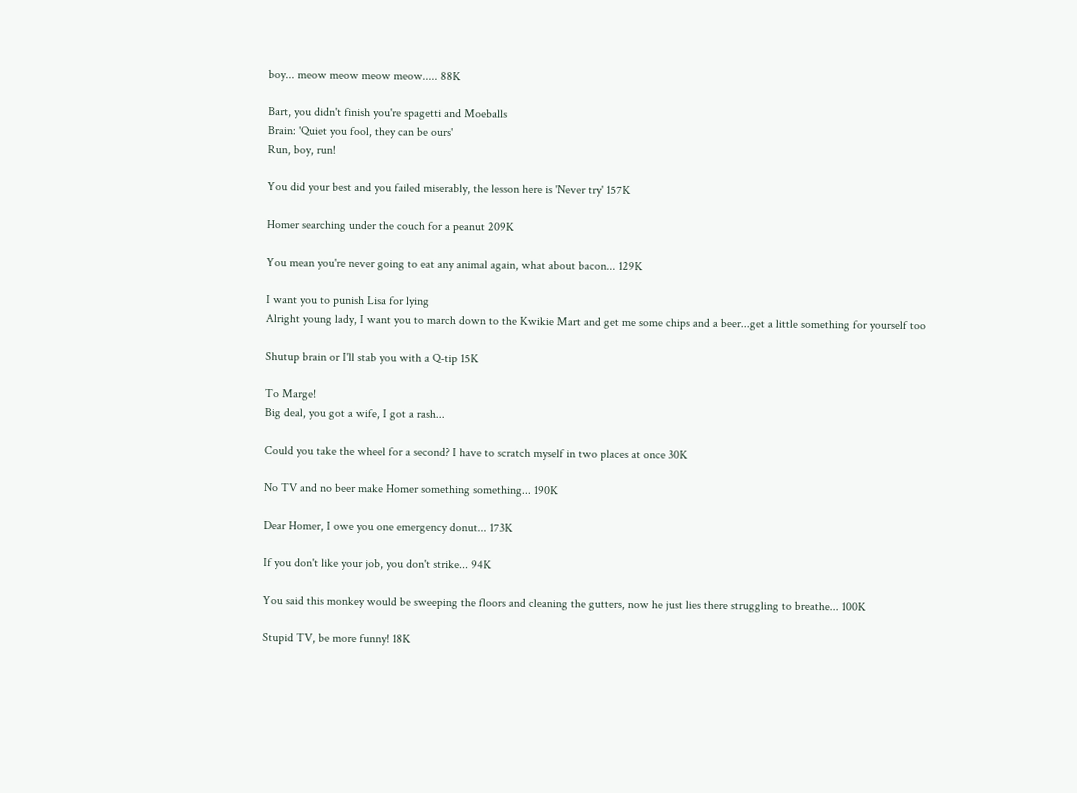boy... meow meow meow meow..... 88K

Bart, you didn't finish you're spagetti and Moeballs
Brain: 'Quiet you fool, they can be ours'
Run, boy, run!

You did your best and you failed miserably, the lesson here is 'Never try' 157K

Homer searching under the couch for a peanut 209K

You mean you're never going to eat any animal again, what about bacon... 129K

I want you to punish Lisa for lying
Alright young lady, I want you to march down to the Kwikie Mart and get me some chips and a beer...get a little something for yourself too

Shutup brain or I'll stab you with a Q-tip 15K

To Marge!
Big deal, you got a wife, I got a rash...

Could you take the wheel for a second? I have to scratch myself in two places at once 30K

No TV and no beer make Homer something something... 190K

Dear Homer, I owe you one emergency donut... 173K

If you don't like your job, you don't strike... 94K

You said this monkey would be sweeping the floors and cleaning the gutters, now he just lies there struggling to breathe... 100K

Stupid TV, be more funny! 18K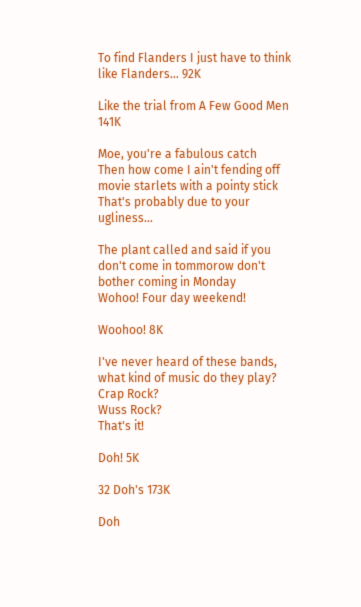To find Flanders I just have to think like Flanders... 92K

Like the trial from A Few Good Men 141K

Moe, you're a fabulous catch
Then how come I ain't fending off movie starlets with a pointy stick
That's probably due to your ugliness...

The plant called and said if you don't come in tommorow don't bother coming in Monday
Wohoo! Four day weekend!

Woohoo! 8K

I've never heard of these bands, what kind of music do they play?
Crap Rock?
Wuss Rock?
That's it!

Doh! 5K

32 Doh's 173K

Doh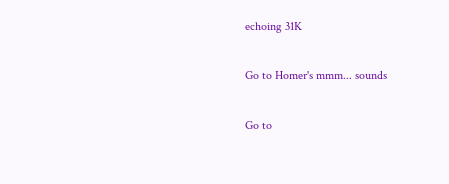echoing 31K

Go to Homer's mmm... sounds

Go to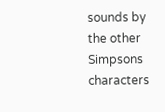sounds by the other Simpsons characters